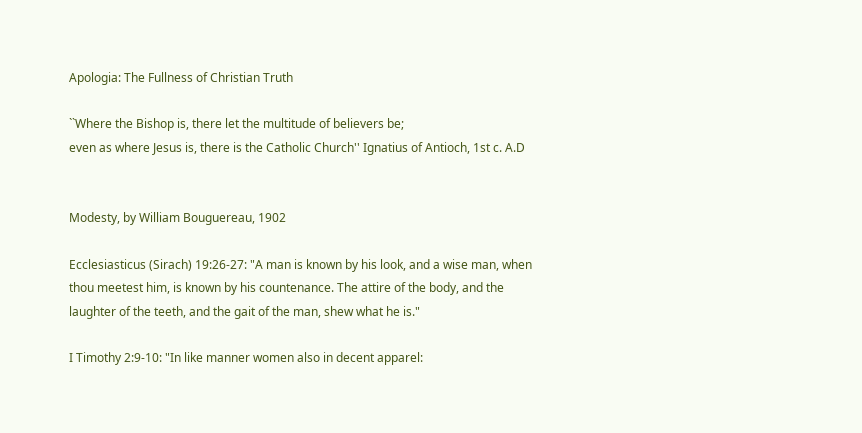Apologia: The Fullness of Christian Truth

``Where the Bishop is, there let the multitude of believers be;
even as where Jesus is, there is the Catholic Church'' Ignatius of Antioch, 1st c. A.D


Modesty, by William Bouguereau, 1902

Ecclesiasticus (Sirach) 19:26-27: "A man is known by his look, and a wise man, when thou meetest him, is known by his countenance. The attire of the body, and the laughter of the teeth, and the gait of the man, shew what he is."

I Timothy 2:9-10: "In like manner women also in decent apparel: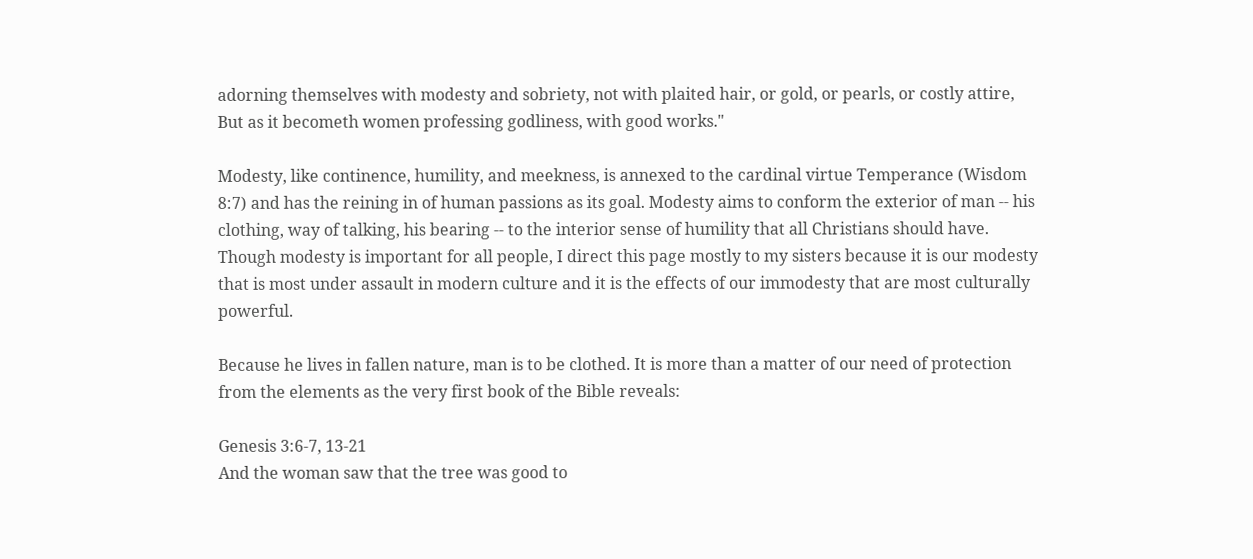adorning themselves with modesty and sobriety, not with plaited hair, or gold, or pearls, or costly attire, But as it becometh women professing godliness, with good works."

Modesty, like continence, humility, and meekness, is annexed to the cardinal virtue Temperance (Wisdom 8:7) and has the reining in of human passions as its goal. Modesty aims to conform the exterior of man -- his clothing, way of talking, his bearing -- to the interior sense of humility that all Christians should have. Though modesty is important for all people, I direct this page mostly to my sisters because it is our modesty that is most under assault in modern culture and it is the effects of our immodesty that are most culturally powerful.

Because he lives in fallen nature, man is to be clothed. It is more than a matter of our need of protection from the elements as the very first book of the Bible reveals:

Genesis 3:6-7, 13-21
And the woman saw that the tree was good to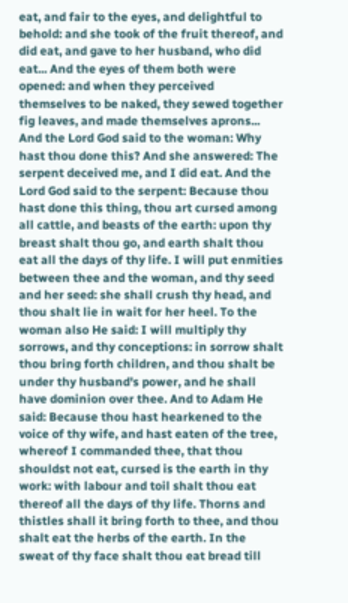eat, and fair to the eyes, and delightful to behold: and she took of the fruit thereof, and did eat, and gave to her husband, who did eat... And the eyes of them both were opened: and when they perceived themselves to be naked, they sewed together fig leaves, and made themselves aprons... And the Lord God said to the woman: Why hast thou done this? And she answered: The serpent deceived me, and I did eat. And the Lord God said to the serpent: Because thou hast done this thing, thou art cursed among all cattle, and beasts of the earth: upon thy breast shalt thou go, and earth shalt thou eat all the days of thy life. I will put enmities between thee and the woman, and thy seed and her seed: she shall crush thy head, and thou shalt lie in wait for her heel. To the woman also He said: I will multiply thy sorrows, and thy conceptions: in sorrow shalt thou bring forth children, and thou shalt be under thy husband's power, and he shall have dominion over thee. And to Adam He said: Because thou hast hearkened to the voice of thy wife, and hast eaten of the tree, whereof I commanded thee, that thou shouldst not eat, cursed is the earth in thy work: with labour and toil shalt thou eat thereof all the days of thy life. Thorns and thistles shall it bring forth to thee, and thou shalt eat the herbs of the earth. In the sweat of thy face shalt thou eat bread till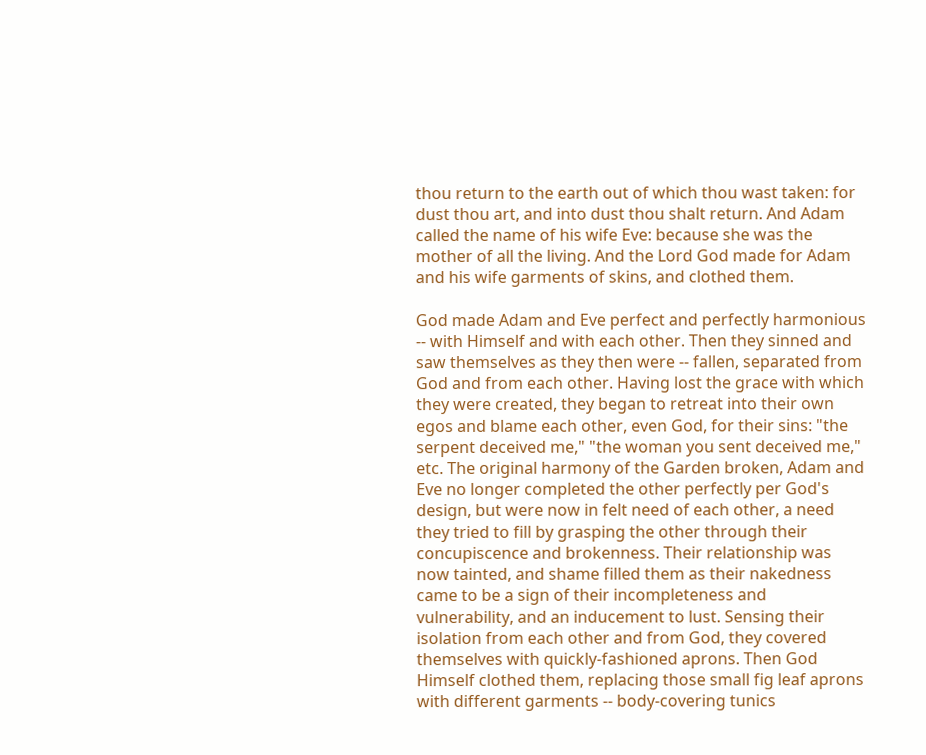thou return to the earth out of which thou wast taken: for dust thou art, and into dust thou shalt return. And Adam called the name of his wife Eve: because she was the mother of all the living. And the Lord God made for Adam and his wife garments of skins, and clothed them.

God made Adam and Eve perfect and perfectly harmonious -- with Himself and with each other. Then they sinned and saw themselves as they then were -- fallen, separated from God and from each other. Having lost the grace with which they were created, they began to retreat into their own egos and blame each other, even God, for their sins: "the serpent deceived me," "the woman you sent deceived me," etc. The original harmony of the Garden broken, Adam and Eve no longer completed the other perfectly per God's design, but were now in felt need of each other, a need they tried to fill by grasping the other through their concupiscence and brokenness. Their relationship was now tainted, and shame filled them as their nakedness came to be a sign of their incompleteness and vulnerability, and an inducement to lust. Sensing their isolation from each other and from God, they covered themselves with quickly-fashioned aprons. Then God Himself clothed them, replacing those small fig leaf aprons with different garments -- body-covering tunics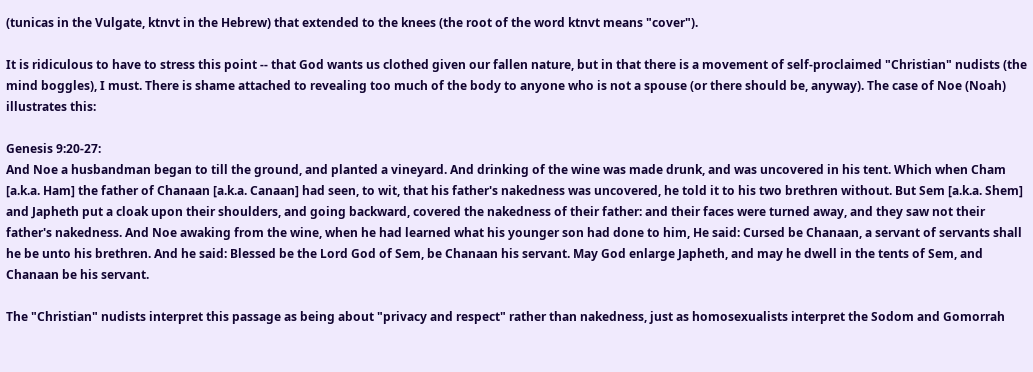(tunicas in the Vulgate, ktnvt in the Hebrew) that extended to the knees (the root of the word ktnvt means "cover").

It is ridiculous to have to stress this point -- that God wants us clothed given our fallen nature, but in that there is a movement of self-proclaimed "Christian" nudists (the mind boggles), I must. There is shame attached to revealing too much of the body to anyone who is not a spouse (or there should be, anyway). The case of Noe (Noah) illustrates this:

Genesis 9:20-27:
And Noe a husbandman began to till the ground, and planted a vineyard. And drinking of the wine was made drunk, and was uncovered in his tent. Which when Cham [a.k.a. Ham] the father of Chanaan [a.k.a. Canaan] had seen, to wit, that his father's nakedness was uncovered, he told it to his two brethren without. But Sem [a.k.a. Shem] and Japheth put a cloak upon their shoulders, and going backward, covered the nakedness of their father: and their faces were turned away, and they saw not their father's nakedness. And Noe awaking from the wine, when he had learned what his younger son had done to him, He said: Cursed be Chanaan, a servant of servants shall he be unto his brethren. And he said: Blessed be the Lord God of Sem, be Chanaan his servant. May God enlarge Japheth, and may he dwell in the tents of Sem, and Chanaan be his servant.

The "Christian" nudists interpret this passage as being about "privacy and respect" rather than nakedness, just as homosexualists interpret the Sodom and Gomorrah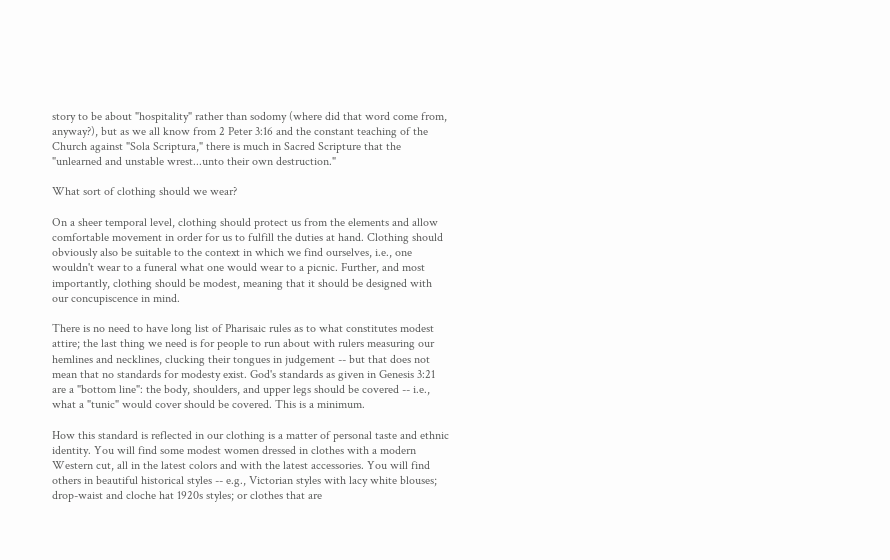story to be about "hospitality" rather than sodomy (where did that word come from, anyway?), but as we all know from 2 Peter 3:16 and the constant teaching of the Church against "Sola Scriptura," there is much in Sacred Scripture that the "unlearned and unstable wrest...unto their own destruction."

What sort of clothing should we wear?

On a sheer temporal level, clothing should protect us from the elements and allow comfortable movement in order for us to fulfill the duties at hand. Clothing should obviously also be suitable to the context in which we find ourselves, i.e., one wouldn't wear to a funeral what one would wear to a picnic. Further, and most importantly, clothing should be modest, meaning that it should be designed with our concupiscence in mind.

There is no need to have long list of Pharisaic rules as to what constitutes modest attire; the last thing we need is for people to run about with rulers measuring our hemlines and necklines, clucking their tongues in judgement -- but that does not mean that no standards for modesty exist. God's standards as given in Genesis 3:21 are a "bottom line": the body, shoulders, and upper legs should be covered -- i.e., what a "tunic" would cover should be covered. This is a minimum.

How this standard is reflected in our clothing is a matter of personal taste and ethnic identity. You will find some modest women dressed in clothes with a modern Western cut, all in the latest colors and with the latest accessories. You will find others in beautiful historical styles -- e.g., Victorian styles with lacy white blouses; drop-waist and cloche hat 1920s styles; or clothes that are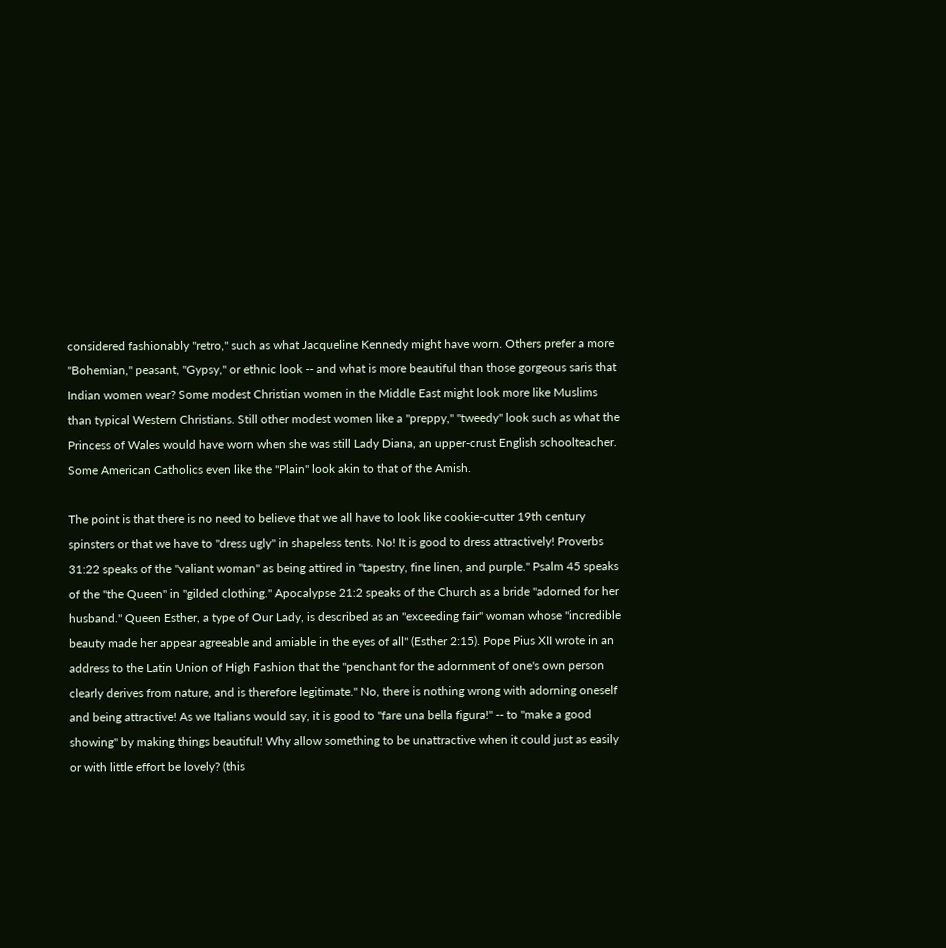considered fashionably "retro," such as what Jacqueline Kennedy might have worn. Others prefer a more "Bohemian," peasant, "Gypsy," or ethnic look -- and what is more beautiful than those gorgeous saris that Indian women wear? Some modest Christian women in the Middle East might look more like Muslims than typical Western Christians. Still other modest women like a "preppy," "tweedy" look such as what the Princess of Wales would have worn when she was still Lady Diana, an upper-crust English schoolteacher. Some American Catholics even like the "Plain" look akin to that of the Amish.

The point is that there is no need to believe that we all have to look like cookie-cutter 19th century spinsters or that we have to "dress ugly" in shapeless tents. No! It is good to dress attractively! Proverbs 31:22 speaks of the "valiant woman" as being attired in "tapestry, fine linen, and purple." Psalm 45 speaks of the "the Queen" in "gilded clothing." Apocalypse 21:2 speaks of the Church as a bride "adorned for her husband." Queen Esther, a type of Our Lady, is described as an "exceeding fair" woman whose "incredible beauty made her appear agreeable and amiable in the eyes of all" (Esther 2:15). Pope Pius XII wrote in an address to the Latin Union of High Fashion that the "penchant for the adornment of one's own person clearly derives from nature, and is therefore legitimate." No, there is nothing wrong with adorning oneself and being attractive! As we Italians would say, it is good to "fare una bella figura!" -- to "make a good showing" by making things beautiful! Why allow something to be unattractive when it could just as easily or with little effort be lovely? (this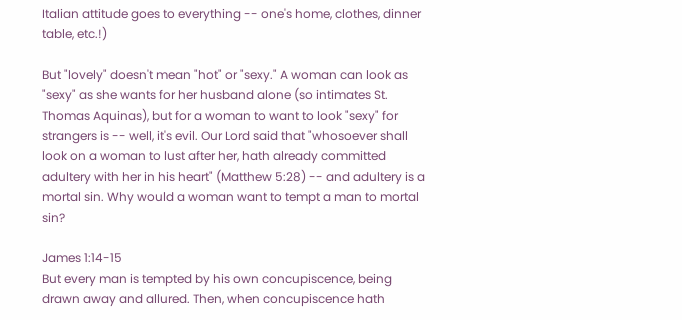Italian attitude goes to everything -- one's home, clothes, dinner table, etc.!)

But "lovely" doesn't mean "hot" or "sexy." A woman can look as "sexy" as she wants for her husband alone (so intimates St. Thomas Aquinas), but for a woman to want to look "sexy" for strangers is -- well, it's evil. Our Lord said that "whosoever shall look on a woman to lust after her, hath already committed adultery with her in his heart" (Matthew 5:28) -- and adultery is a mortal sin. Why would a woman want to tempt a man to mortal sin?

James 1:14-15
But every man is tempted by his own concupiscence, being drawn away and allured. Then, when concupiscence hath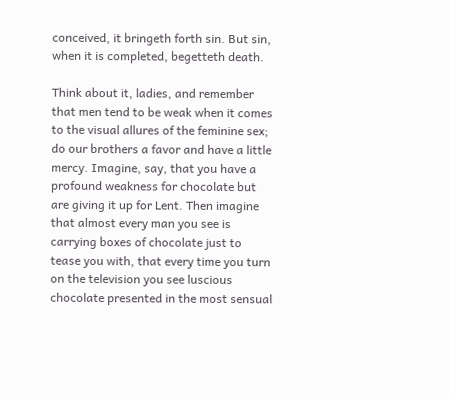conceived, it bringeth forth sin. But sin, when it is completed, begetteth death.

Think about it, ladies, and remember that men tend to be weak when it comes to the visual allures of the feminine sex; do our brothers a favor and have a little mercy. Imagine, say, that you have a profound weakness for chocolate but are giving it up for Lent. Then imagine that almost every man you see is carrying boxes of chocolate just to tease you with, that every time you turn on the television you see luscious chocolate presented in the most sensual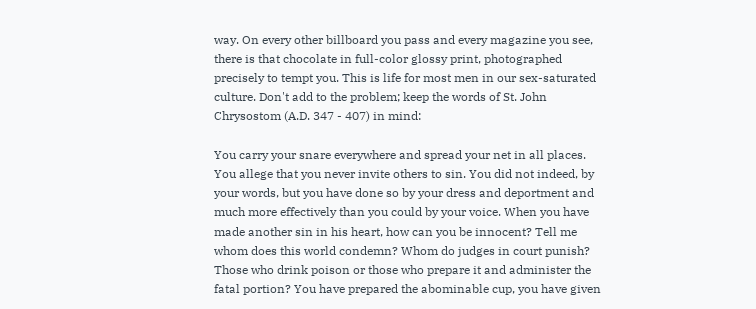way. On every other billboard you pass and every magazine you see, there is that chocolate in full-color glossy print, photographed precisely to tempt you. This is life for most men in our sex-saturated culture. Don't add to the problem; keep the words of St. John Chrysostom (A.D. 347 - 407) in mind:

You carry your snare everywhere and spread your net in all places. You allege that you never invite others to sin. You did not indeed, by your words, but you have done so by your dress and deportment and much more effectively than you could by your voice. When you have made another sin in his heart, how can you be innocent? Tell me whom does this world condemn? Whom do judges in court punish? Those who drink poison or those who prepare it and administer the fatal portion? You have prepared the abominable cup, you have given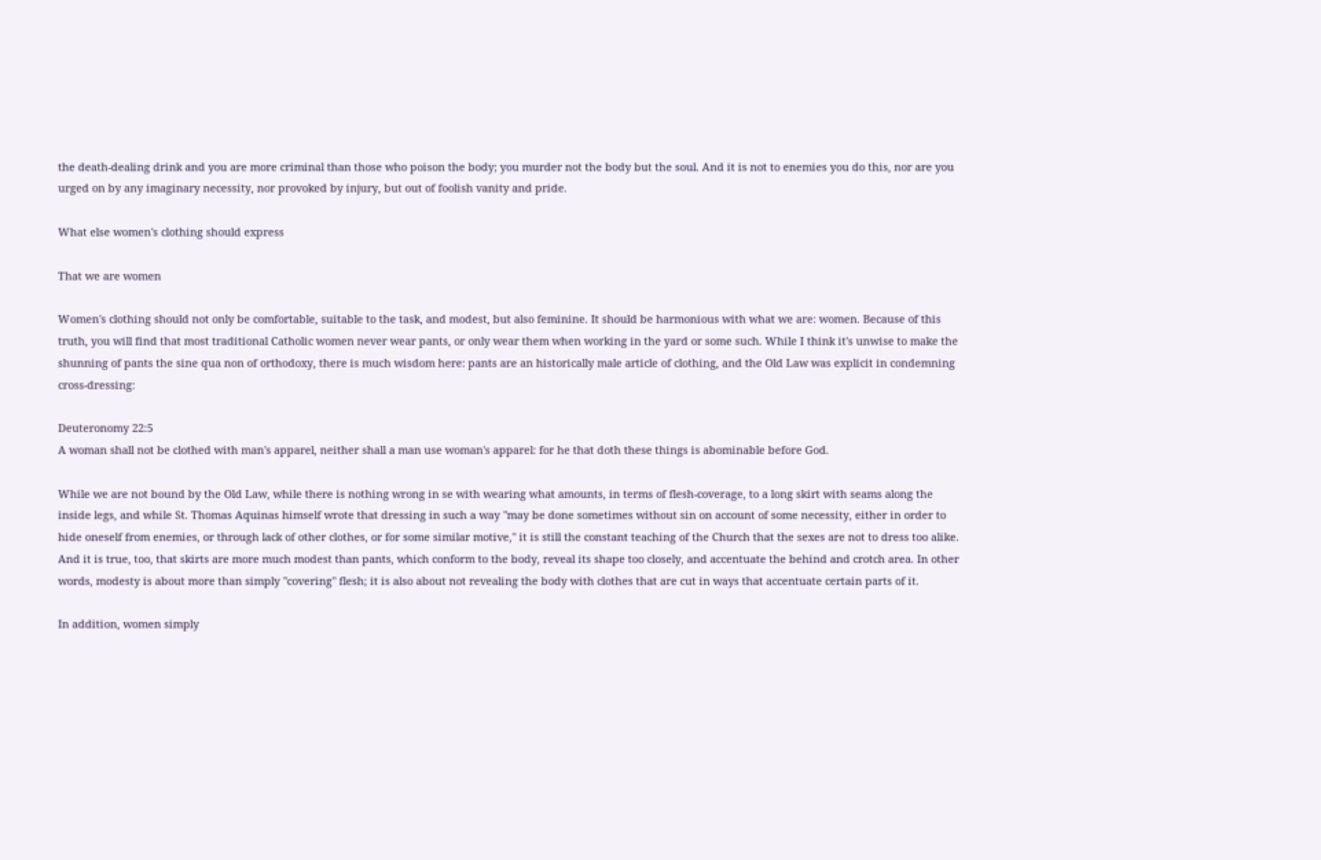the death-dealing drink and you are more criminal than those who poison the body; you murder not the body but the soul. And it is not to enemies you do this, nor are you urged on by any imaginary necessity, nor provoked by injury, but out of foolish vanity and pride.

What else women's clothing should express

That we are women

Women's clothing should not only be comfortable, suitable to the task, and modest, but also feminine. It should be harmonious with what we are: women. Because of this truth, you will find that most traditional Catholic women never wear pants, or only wear them when working in the yard or some such. While I think it's unwise to make the shunning of pants the sine qua non of orthodoxy, there is much wisdom here: pants are an historically male article of clothing, and the Old Law was explicit in condemning cross-dressing:

Deuteronomy 22:5
A woman shall not be clothed with man's apparel, neither shall a man use woman's apparel: for he that doth these things is abominable before God.

While we are not bound by the Old Law, while there is nothing wrong in se with wearing what amounts, in terms of flesh-coverage, to a long skirt with seams along the inside legs, and while St. Thomas Aquinas himself wrote that dressing in such a way "may be done sometimes without sin on account of some necessity, either in order to hide oneself from enemies, or through lack of other clothes, or for some similar motive," it is still the constant teaching of the Church that the sexes are not to dress too alike. And it is true, too, that skirts are more much modest than pants, which conform to the body, reveal its shape too closely, and accentuate the behind and crotch area. In other words, modesty is about more than simply "covering" flesh; it is also about not revealing the body with clothes that are cut in ways that accentuate certain parts of it.

In addition, women simply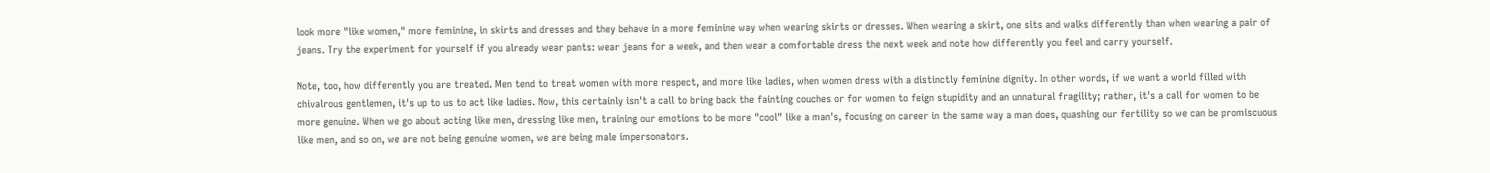look more "like women," more feminine, in skirts and dresses and they behave in a more feminine way when wearing skirts or dresses. When wearing a skirt, one sits and walks differently than when wearing a pair of jeans. Try the experiment for yourself if you already wear pants: wear jeans for a week, and then wear a comfortable dress the next week and note how differently you feel and carry yourself.

Note, too, how differently you are treated. Men tend to treat women with more respect, and more like ladies, when women dress with a distinctly feminine dignity. In other words, if we want a world filled with chivalrous gentlemen, it's up to us to act like ladies. Now, this certainly isn't a call to bring back the fainting couches or for women to feign stupidity and an unnatural fragility; rather, it's a call for women to be more genuine. When we go about acting like men, dressing like men, training our emotions to be more "cool" like a man's, focusing on career in the same way a man does, quashing our fertility so we can be promiscuous like men, and so on, we are not being genuine women, we are being male impersonators.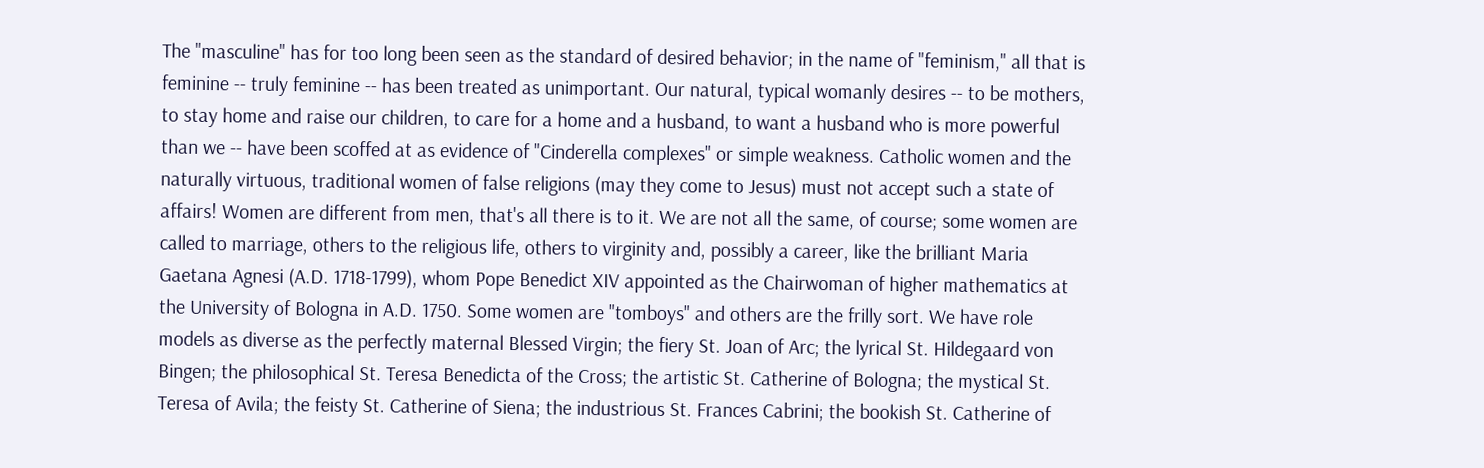The "masculine" has for too long been seen as the standard of desired behavior; in the name of "feminism," all that is feminine -- truly feminine -- has been treated as unimportant. Our natural, typical womanly desires -- to be mothers, to stay home and raise our children, to care for a home and a husband, to want a husband who is more powerful than we -- have been scoffed at as evidence of "Cinderella complexes" or simple weakness. Catholic women and the naturally virtuous, traditional women of false religions (may they come to Jesus) must not accept such a state of affairs! Women are different from men, that's all there is to it. We are not all the same, of course; some women are called to marriage, others to the religious life, others to virginity and, possibly a career, like the brilliant Maria Gaetana Agnesi (A.D. 1718-1799), whom Pope Benedict XIV appointed as the Chairwoman of higher mathematics at the University of Bologna in A.D. 1750. Some women are "tomboys" and others are the frilly sort. We have role models as diverse as the perfectly maternal Blessed Virgin; the fiery St. Joan of Arc; the lyrical St. Hildegaard von Bingen; the philosophical St. Teresa Benedicta of the Cross; the artistic St. Catherine of Bologna; the mystical St. Teresa of Avila; the feisty St. Catherine of Siena; the industrious St. Frances Cabrini; the bookish St. Catherine of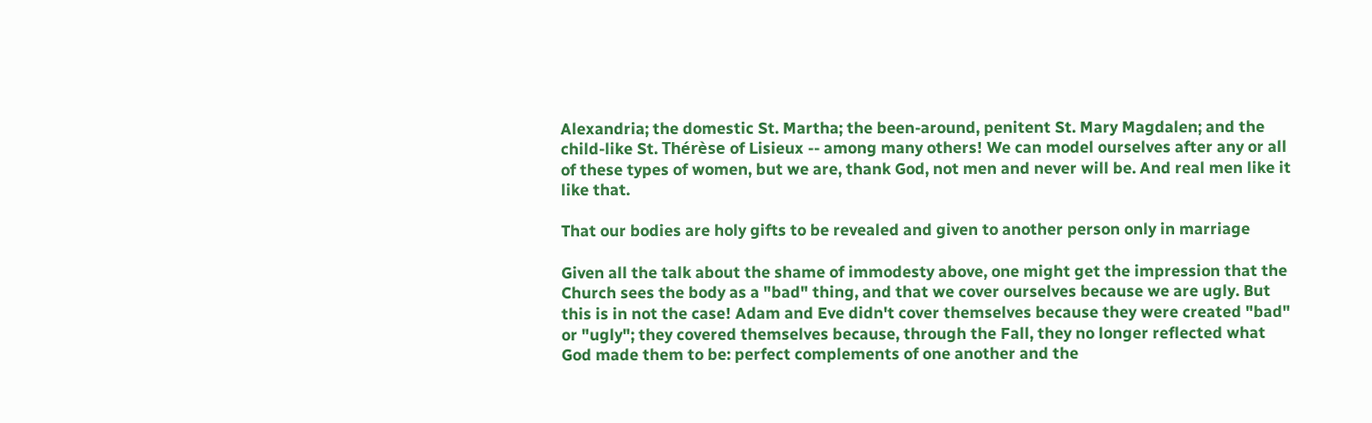Alexandria; the domestic St. Martha; the been-around, penitent St. Mary Magdalen; and the child-like St. Thérèse of Lisieux -- among many others! We can model ourselves after any or all of these types of women, but we are, thank God, not men and never will be. And real men like it like that.

That our bodies are holy gifts to be revealed and given to another person only in marriage

Given all the talk about the shame of immodesty above, one might get the impression that the Church sees the body as a "bad" thing, and that we cover ourselves because we are ugly. But this is in not the case! Adam and Eve didn't cover themselves because they were created "bad" or "ugly"; they covered themselves because, through the Fall, they no longer reflected what God made them to be: perfect complements of one another and the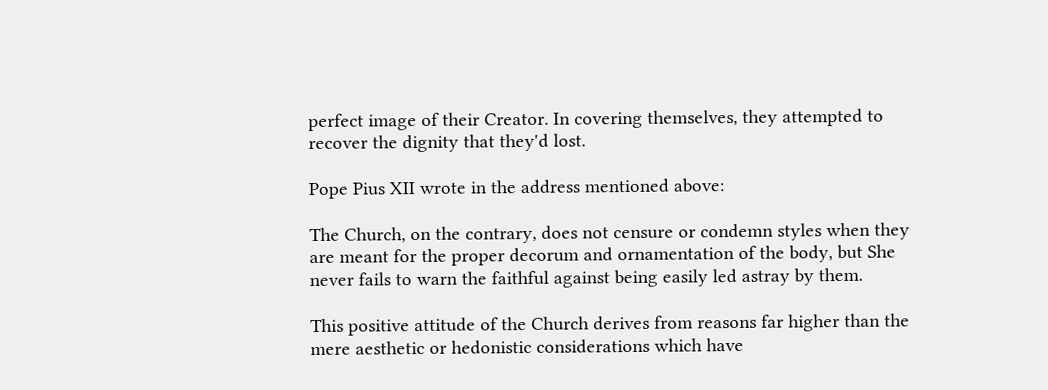perfect image of their Creator. In covering themselves, they attempted to recover the dignity that they'd lost.

Pope Pius XII wrote in the address mentioned above:

The Church, on the contrary, does not censure or condemn styles when they are meant for the proper decorum and ornamentation of the body, but She never fails to warn the faithful against being easily led astray by them.

This positive attitude of the Church derives from reasons far higher than the mere aesthetic or hedonistic considerations which have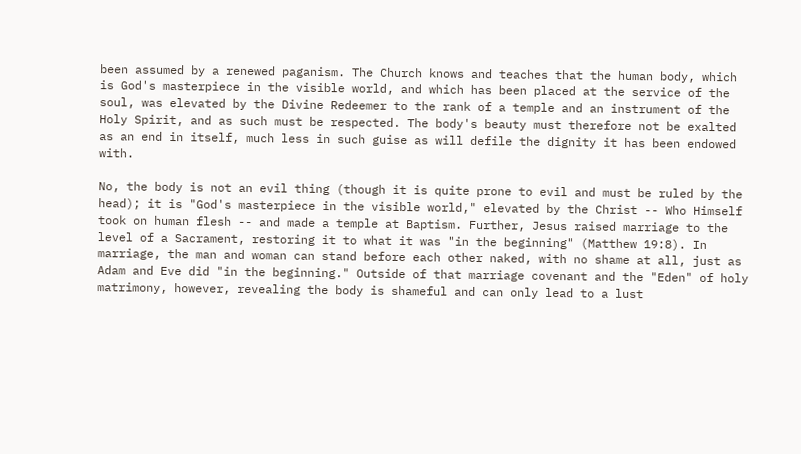been assumed by a renewed paganism. The Church knows and teaches that the human body, which is God's masterpiece in the visible world, and which has been placed at the service of the soul, was elevated by the Divine Redeemer to the rank of a temple and an instrument of the Holy Spirit, and as such must be respected. The body's beauty must therefore not be exalted as an end in itself, much less in such guise as will defile the dignity it has been endowed with.

No, the body is not an evil thing (though it is quite prone to evil and must be ruled by the head); it is "God's masterpiece in the visible world," elevated by the Christ -- Who Himself took on human flesh -- and made a temple at Baptism. Further, Jesus raised marriage to the level of a Sacrament, restoring it to what it was "in the beginning" (Matthew 19:8). In marriage, the man and woman can stand before each other naked, with no shame at all, just as Adam and Eve did "in the beginning." Outside of that marriage covenant and the "Eden" of holy matrimony, however, revealing the body is shameful and can only lead to a lust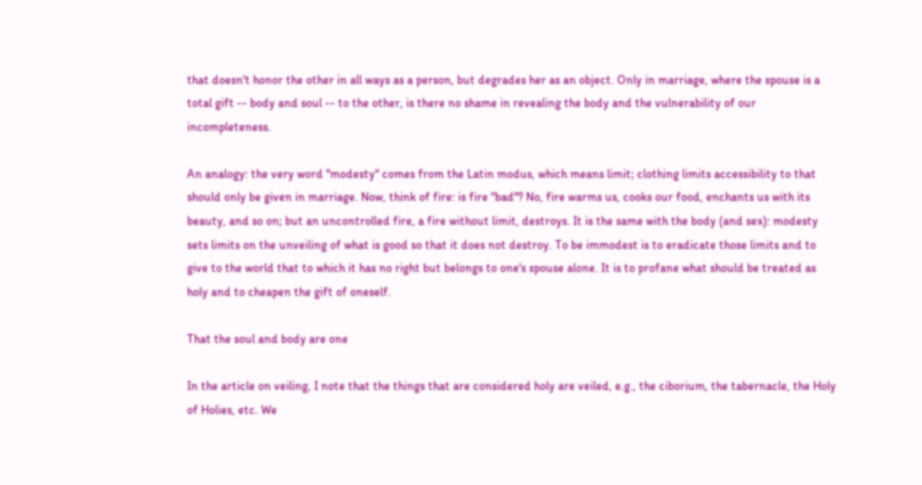that doesn't honor the other in all ways as a person, but degrades her as an object. Only in marriage, where the spouse is a total gift -- body and soul -- to the other, is there no shame in revealing the body and the vulnerability of our incompleteness.

An analogy: the very word "modesty" comes from the Latin modus, which means limit; clothing limits accessibility to that should only be given in marriage. Now, think of fire: is fire "bad"? No, fire warms us, cooks our food, enchants us with its beauty, and so on; but an uncontrolled fire, a fire without limit, destroys. It is the same with the body (and sex): modesty sets limits on the unveiling of what is good so that it does not destroy. To be immodest is to eradicate those limits and to give to the world that to which it has no right but belongs to one's spouse alone. It is to profane what should be treated as holy and to cheapen the gift of oneself.

That the soul and body are one

In the article on veiling, I note that the things that are considered holy are veiled, e.g., the ciborium, the tabernacle, the Holy of Holies, etc. We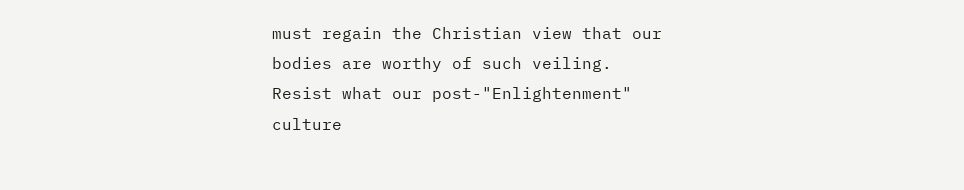must regain the Christian view that our bodies are worthy of such veiling. Resist what our post-"Enlightenment" culture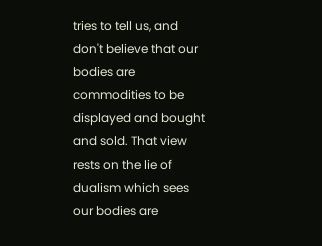tries to tell us, and don't believe that our bodies are commodities to be displayed and bought and sold. That view rests on the lie of dualism which sees our bodies are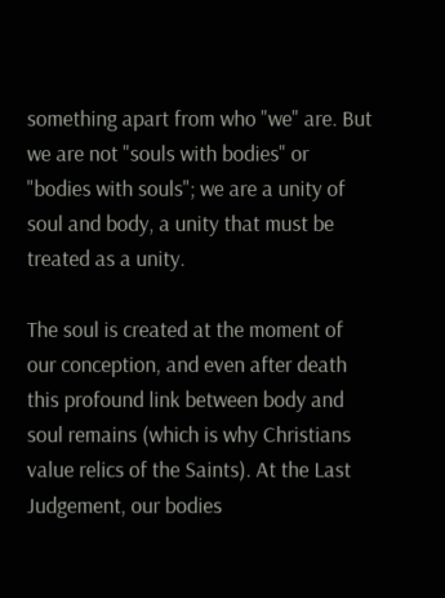something apart from who "we" are. But we are not "souls with bodies" or "bodies with souls"; we are a unity of soul and body, a unity that must be treated as a unity.

The soul is created at the moment of our conception, and even after death this profound link between body and soul remains (which is why Christians value relics of the Saints). At the Last Judgement, our bodies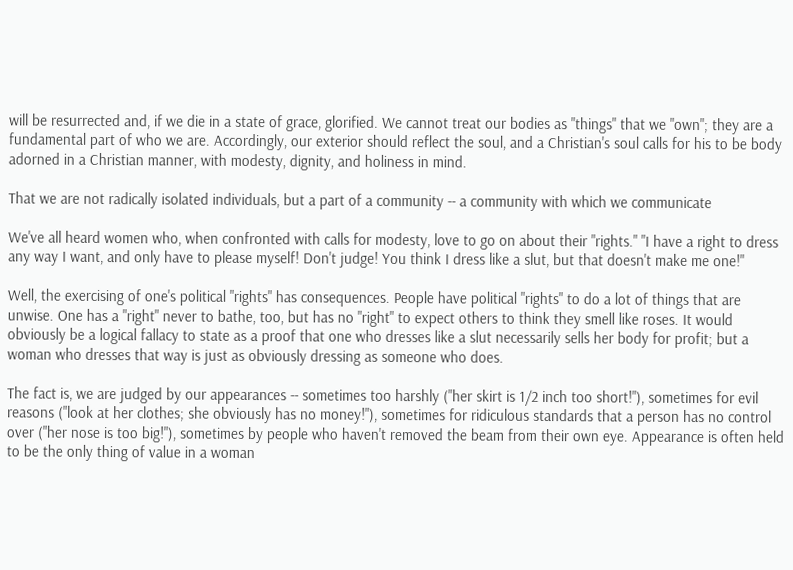will be resurrected and, if we die in a state of grace, glorified. We cannot treat our bodies as "things" that we "own"; they are a fundamental part of who we are. Accordingly, our exterior should reflect the soul, and a Christian's soul calls for his to be body adorned in a Christian manner, with modesty, dignity, and holiness in mind.

That we are not radically isolated individuals, but a part of a community -- a community with which we communicate

We've all heard women who, when confronted with calls for modesty, love to go on about their "rights." "I have a right to dress any way I want, and only have to please myself! Don't judge! You think I dress like a slut, but that doesn't make me one!"

Well, the exercising of one's political "rights" has consequences. People have political "rights" to do a lot of things that are unwise. One has a "right" never to bathe, too, but has no "right" to expect others to think they smell like roses. It would obviously be a logical fallacy to state as a proof that one who dresses like a slut necessarily sells her body for profit; but a woman who dresses that way is just as obviously dressing as someone who does.

The fact is, we are judged by our appearances -- sometimes too harshly ("her skirt is 1/2 inch too short!"), sometimes for evil reasons ("look at her clothes; she obviously has no money!"), sometimes for ridiculous standards that a person has no control over ("her nose is too big!"), sometimes by people who haven't removed the beam from their own eye. Appearance is often held to be the only thing of value in a woman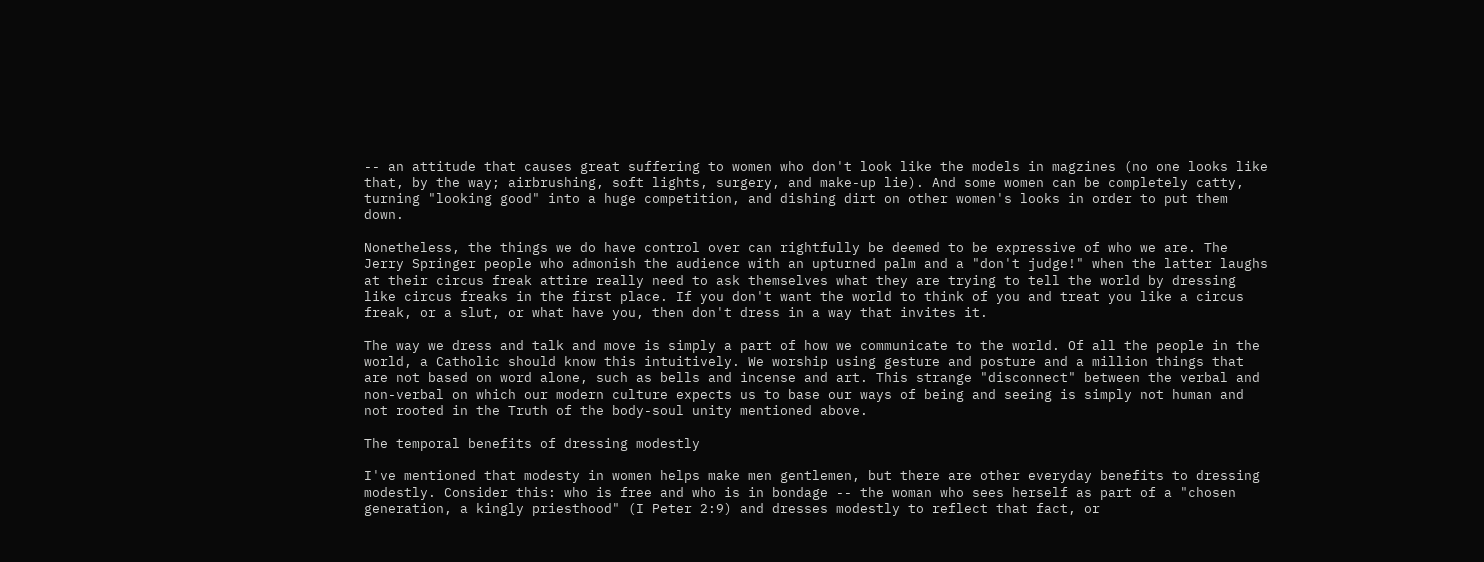-- an attitude that causes great suffering to women who don't look like the models in magzines (no one looks like that, by the way; airbrushing, soft lights, surgery, and make-up lie). And some women can be completely catty, turning "looking good" into a huge competition, and dishing dirt on other women's looks in order to put them down.

Nonetheless, the things we do have control over can rightfully be deemed to be expressive of who we are. The Jerry Springer people who admonish the audience with an upturned palm and a "don't judge!" when the latter laughs at their circus freak attire really need to ask themselves what they are trying to tell the world by dressing like circus freaks in the first place. If you don't want the world to think of you and treat you like a circus freak, or a slut, or what have you, then don't dress in a way that invites it.

The way we dress and talk and move is simply a part of how we communicate to the world. Of all the people in the world, a Catholic should know this intuitively. We worship using gesture and posture and a million things that are not based on word alone, such as bells and incense and art. This strange "disconnect" between the verbal and non-verbal on which our modern culture expects us to base our ways of being and seeing is simply not human and not rooted in the Truth of the body-soul unity mentioned above.

The temporal benefits of dressing modestly

I've mentioned that modesty in women helps make men gentlemen, but there are other everyday benefits to dressing modestly. Consider this: who is free and who is in bondage -- the woman who sees herself as part of a "chosen generation, a kingly priesthood" (I Peter 2:9) and dresses modestly to reflect that fact, or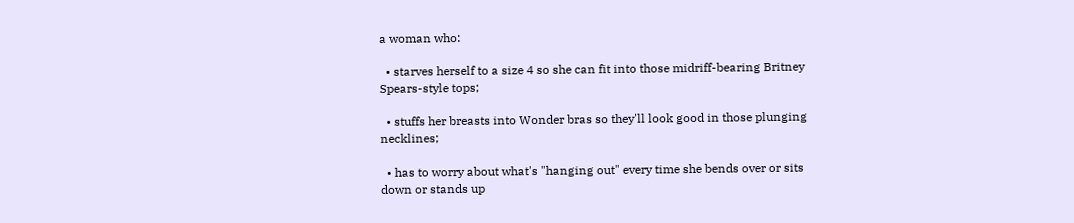a woman who:

  • starves herself to a size 4 so she can fit into those midriff-bearing Britney Spears-style tops;

  • stuffs her breasts into Wonder bras so they'll look good in those plunging necklines;

  • has to worry about what's "hanging out" every time she bends over or sits down or stands up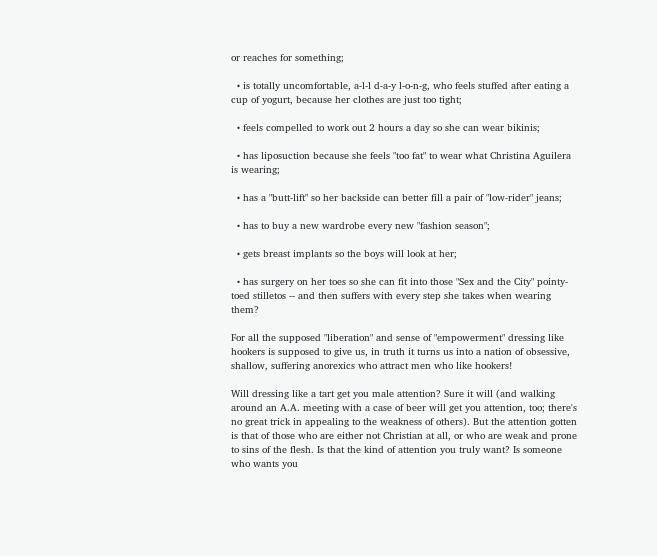or reaches for something;

  • is totally uncomfortable, a-l-l d-a-y l-o-n-g, who feels stuffed after eating a cup of yogurt, because her clothes are just too tight;

  • feels compelled to work out 2 hours a day so she can wear bikinis;

  • has liposuction because she feels "too fat" to wear what Christina Aguilera is wearing;

  • has a "butt-lift" so her backside can better fill a pair of "low-rider" jeans;

  • has to buy a new wardrobe every new "fashion season";

  • gets breast implants so the boys will look at her;

  • has surgery on her toes so she can fit into those "Sex and the City" pointy-toed stilletos -- and then suffers with every step she takes when wearing them?

For all the supposed "liberation" and sense of "empowerment" dressing like hookers is supposed to give us, in truth it turns us into a nation of obsessive, shallow, suffering anorexics who attract men who like hookers!

Will dressing like a tart get you male attention? Sure it will (and walking around an A.A. meeting with a case of beer will get you attention, too; there's no great trick in appealing to the weakness of others). But the attention gotten is that of those who are either not Christian at all, or who are weak and prone to sins of the flesh. Is that the kind of attention you truly want? Is someone who wants you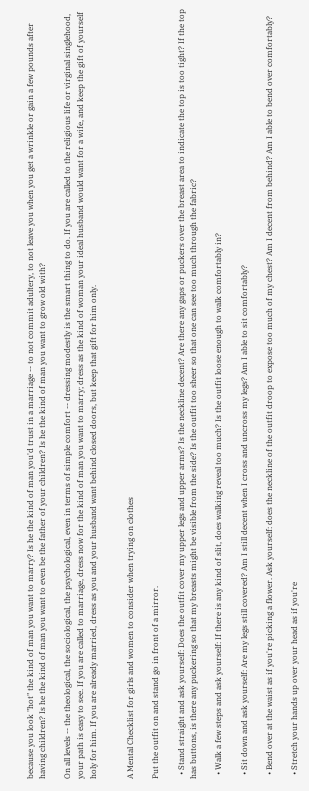because you look "hot" the kind of man you want to marry? Is he the kind of man you'd trust in a marriage -- to not commit adultery, to not leave you when you get a wrinkle or gain a few pounds after having children? Is he the kind of man you want to even be the father of your children? Is he the kind of man you want to grow old with?

On all levels -- the theological, the sociological, the psychological, even in terms of simple comfort -- dressing modestly is the smart thing to do. If you are called to the religious life or virginal singlehood, your path is easy to see. If you are called to marriage, dress now for the kind of man you want to marry; dress as the kind of woman your ideal husband would want for a wife, and keep the gift of yourself holy for him. If you are already married, dress as you and your husband want behind closed doors, but keep that gift for him only.


A Mental Checklist for girls and women to consider when trying on clothes

Put the outfit on and stand go in front of a mirror.

  • Stand straight and ask yourself: Does the outfit cover my upper legs and upper arms? Is the neckline decent? Are there any gaps or puckers over the breast area to indicate the top is too tight? If the top has buttons, is there any puckering so that my breasts might be visible from the side? Is the outfit too sheer so that one can see too much through the fabric?

  • Walk a few steps and ask yourself: If there is any kind of slit, does walking reveal too much? Is the outfit loose enough to walk comfortably in?

  • Sit down and ask yourself: Are my legs still covered? Am I still decent when I cross and uncross my legs? Am I able to sit comfortably?

  • Bend over at the waist as if you're picking a flower. Ask yourself: does the neckline of the outfit droop to expose too much of my chest? Am I decent from behind? Am I able to bend over comfortably?

  • Stretch your hands up over your head as if you're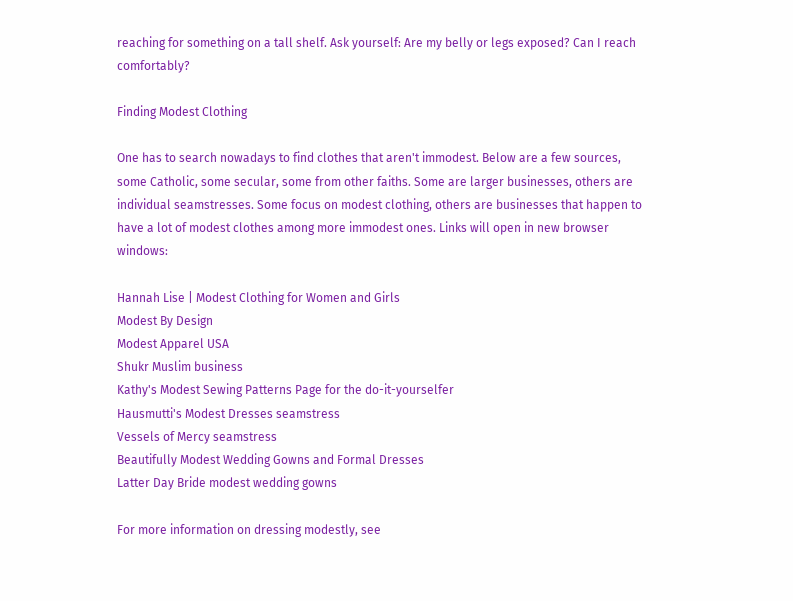reaching for something on a tall shelf. Ask yourself: Are my belly or legs exposed? Can I reach comfortably?

Finding Modest Clothing

One has to search nowadays to find clothes that aren't immodest. Below are a few sources, some Catholic, some secular, some from other faiths. Some are larger businesses, others are individual seamstresses. Some focus on modest clothing, others are businesses that happen to have a lot of modest clothes among more immodest ones. Links will open in new browser windows:

Hannah Lise | Modest Clothing for Women and Girls
Modest By Design
Modest Apparel USA
Shukr Muslim business
Kathy's Modest Sewing Patterns Page for the do-it-yourselfer
Hausmutti's Modest Dresses seamstress
Vessels of Mercy seamstress
Beautifully Modest Wedding Gowns and Formal Dresses
Latter Day Bride modest wedding gowns

For more information on dressing modestly, see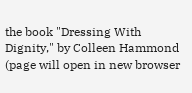the book "Dressing With Dignity," by Colleen Hammond (page will open in new browser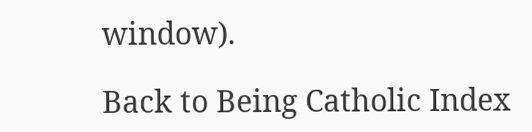window).

Back to Being Catholic Index